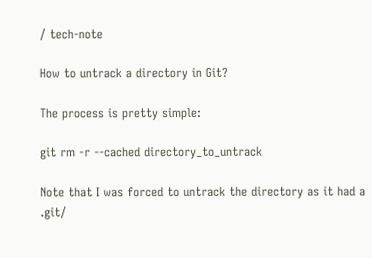/ tech-note

How to untrack a directory in Git?

The process is pretty simple:

git rm -r --cached directory_to_untrack

Note that I was forced to untrack the directory as it had a .git/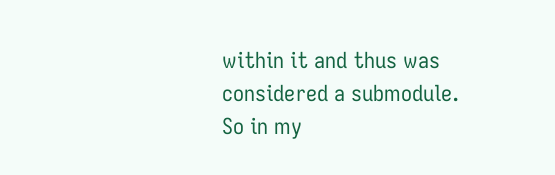within it and thus was considered a submodule. So in my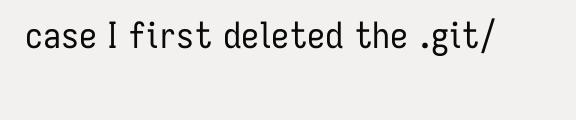case I first deleted the .git/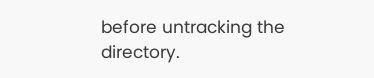before untracking the directory.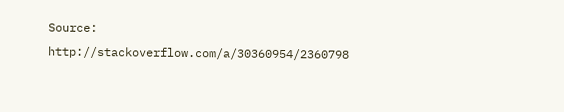Source: http://stackoverflow.com/a/30360954/2360798